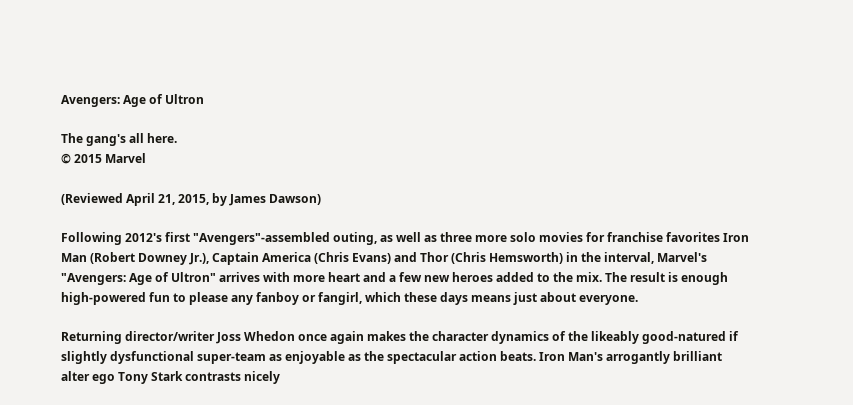Avengers: Age of Ultron

The gang's all here.
© 2015 Marvel

(Reviewed April 21, 2015, by James Dawson)

Following 2012's first "Avengers"-assembled outing, as well as three more solo movies for franchise favorites Iron Man (Robert Downey Jr.), Captain America (Chris Evans) and Thor (Chris Hemsworth) in the interval, Marvel's "Avengers: Age of Ultron" arrives with more heart and a few new heroes added to the mix. The result is enough high-powered fun to please any fanboy or fangirl, which these days means just about everyone.

Returning director/writer Joss Whedon once again makes the character dynamics of the likeably good-natured if slightly dysfunctional super-team as enjoyable as the spectacular action beats. Iron Man's arrogantly brilliant alter ego Tony Stark contrasts nicely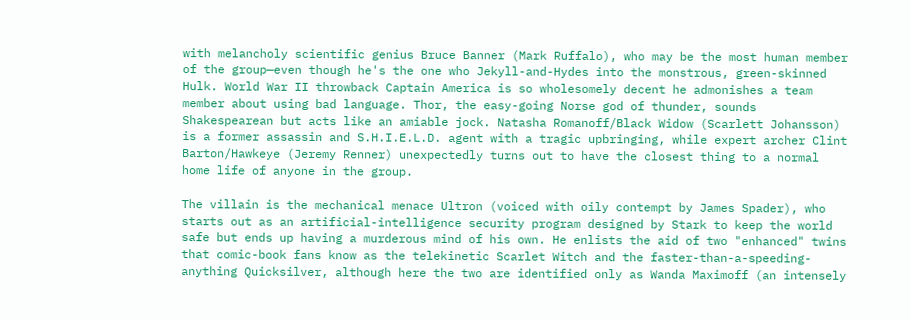with melancholy scientific genius Bruce Banner (Mark Ruffalo), who may be the most human member of the group—even though he's the one who Jekyll-and-Hydes into the monstrous, green-skinned Hulk. World War II throwback Captain America is so wholesomely decent he admonishes a team member about using bad language. Thor, the easy-going Norse god of thunder, sounds Shakespearean but acts like an amiable jock. Natasha Romanoff/Black Widow (Scarlett Johansson) is a former assassin and S.H.I.E.L.D. agent with a tragic upbringing, while expert archer Clint Barton/Hawkeye (Jeremy Renner) unexpectedly turns out to have the closest thing to a normal home life of anyone in the group.

The villain is the mechanical menace Ultron (voiced with oily contempt by James Spader), who starts out as an artificial-intelligence security program designed by Stark to keep the world safe but ends up having a murderous mind of his own. He enlists the aid of two "enhanced" twins that comic-book fans know as the telekinetic Scarlet Witch and the faster-than-a-speeding-anything Quicksilver, although here the two are identified only as Wanda Maximoff (an intensely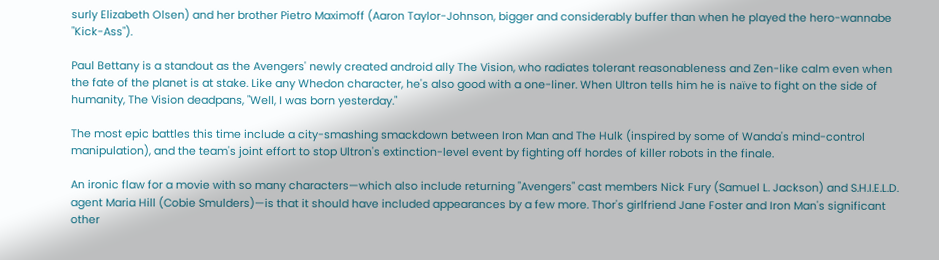surly Elizabeth Olsen) and her brother Pietro Maximoff (Aaron Taylor-Johnson, bigger and considerably buffer than when he played the hero-wannabe "Kick-Ass").

Paul Bettany is a standout as the Avengers' newly created android ally The Vision, who radiates tolerant reasonableness and Zen-like calm even when the fate of the planet is at stake. Like any Whedon character, he's also good with a one-liner. When Ultron tells him he is naïve to fight on the side of humanity, The Vision deadpans, "Well, I was born yesterday."

The most epic battles this time include a city-smashing smackdown between Iron Man and The Hulk (inspired by some of Wanda's mind-control manipulation), and the team's joint effort to stop Ultron's extinction-level event by fighting off hordes of killer robots in the finale.

An ironic flaw for a movie with so many characters—which also include returning "Avengers" cast members Nick Fury (Samuel L. Jackson) and S.H.I.E.L.D. agent Maria Hill (Cobie Smulders)—is that it should have included appearances by a few more. Thor's girlfriend Jane Foster and Iron Man's significant other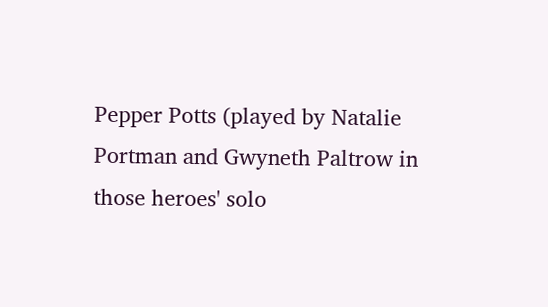Pepper Potts (played by Natalie Portman and Gwyneth Paltrow in those heroes' solo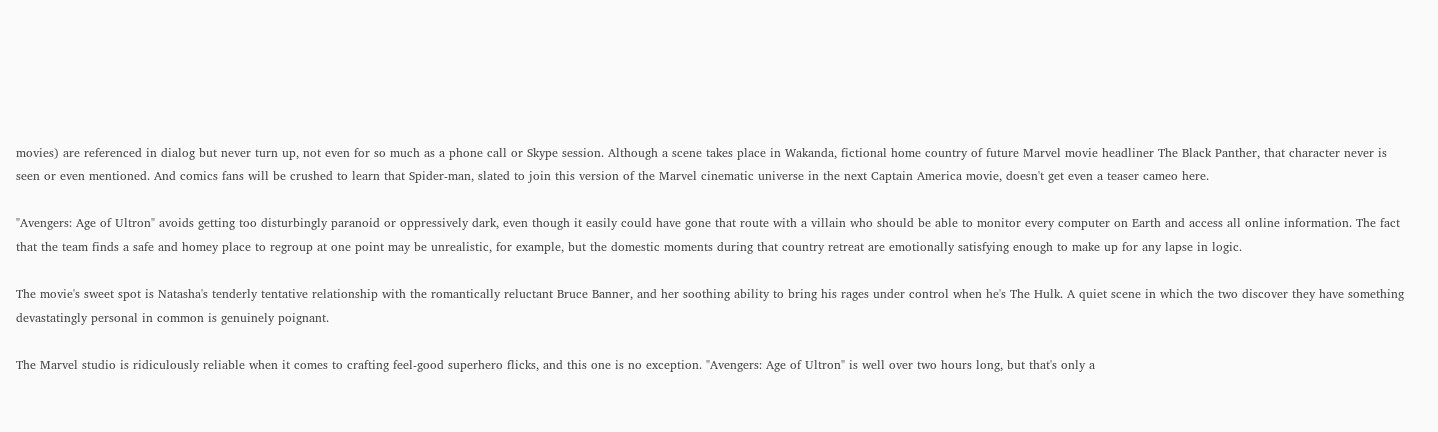movies) are referenced in dialog but never turn up, not even for so much as a phone call or Skype session. Although a scene takes place in Wakanda, fictional home country of future Marvel movie headliner The Black Panther, that character never is seen or even mentioned. And comics fans will be crushed to learn that Spider-man, slated to join this version of the Marvel cinematic universe in the next Captain America movie, doesn't get even a teaser cameo here.

"Avengers: Age of Ultron" avoids getting too disturbingly paranoid or oppressively dark, even though it easily could have gone that route with a villain who should be able to monitor every computer on Earth and access all online information. The fact that the team finds a safe and homey place to regroup at one point may be unrealistic, for example, but the domestic moments during that country retreat are emotionally satisfying enough to make up for any lapse in logic.

The movie's sweet spot is Natasha's tenderly tentative relationship with the romantically reluctant Bruce Banner, and her soothing ability to bring his rages under control when he's The Hulk. A quiet scene in which the two discover they have something devastatingly personal in common is genuinely poignant.

The Marvel studio is ridiculously reliable when it comes to crafting feel-good superhero flicks, and this one is no exception. "Avengers: Age of Ultron" is well over two hours long, but that's only a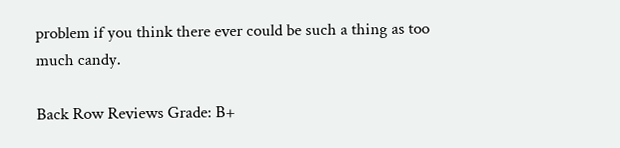problem if you think there ever could be such a thing as too much candy.

Back Row Reviews Grade: B+